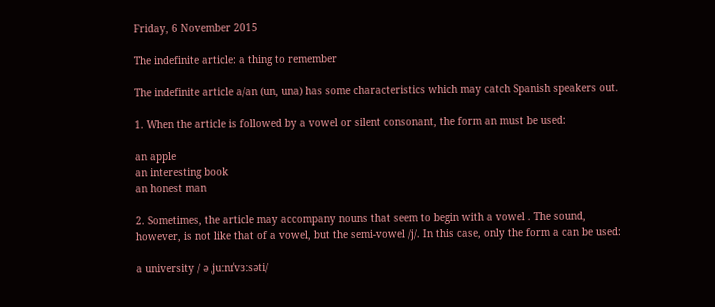Friday, 6 November 2015

The indefinite article: a thing to remember

The indefinite article a/an (un, una) has some characteristics which may catch Spanish speakers out.

1. When the article is followed by a vowel or silent consonant, the form an must be used:

an apple
an interesting book
an honest man

2. Sometimes, the article may accompany nouns that seem to begin with a vowel . The sound, however, is not like that of a vowel, but the semi-vowel /j/. In this case, only the form a can be used:

a university / ə ˌjuːnɪˈvɜːsəti/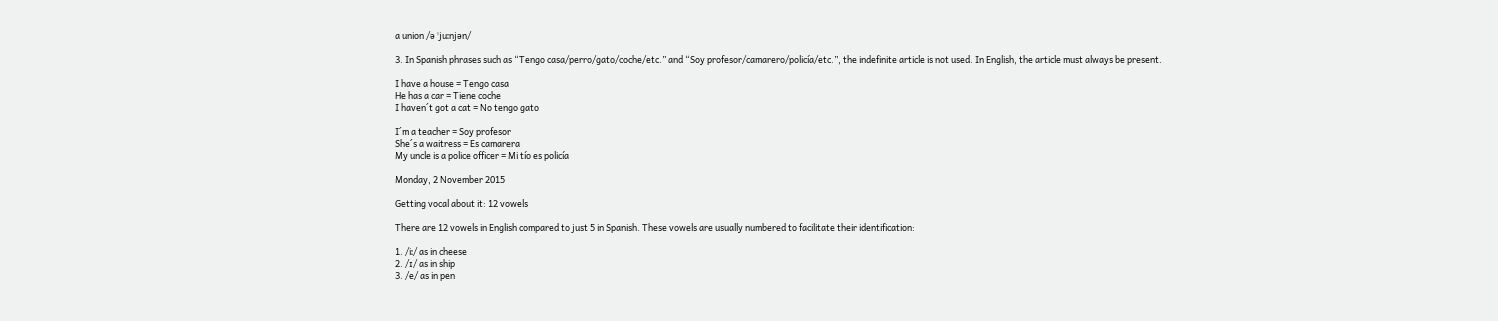a union /ə ˈjuːnjən/

3. In Spanish phrases such as “Tengo casa/perro/gato/coche/etc.” and “Soy profesor/camarero/policía/etc.”, the indefinite article is not used. In English, the article must always be present.

I have a house = Tengo casa
He has a car = Tiene coche
I haven´t got a cat = No tengo gato

I´m a teacher = Soy profesor
She´s a waitress = Es camarera
My uncle is a police officer = Mi tío es policía

Monday, 2 November 2015

Getting vocal about it: 12 vowels

There are 12 vowels in English compared to just 5 in Spanish. These vowels are usually numbered to facilitate their identification:

1. /iː/ as in cheese
2. /ɪ/ as in ship
3. /e/ as in pen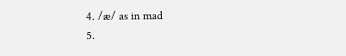4. /æ/ as in mad
5.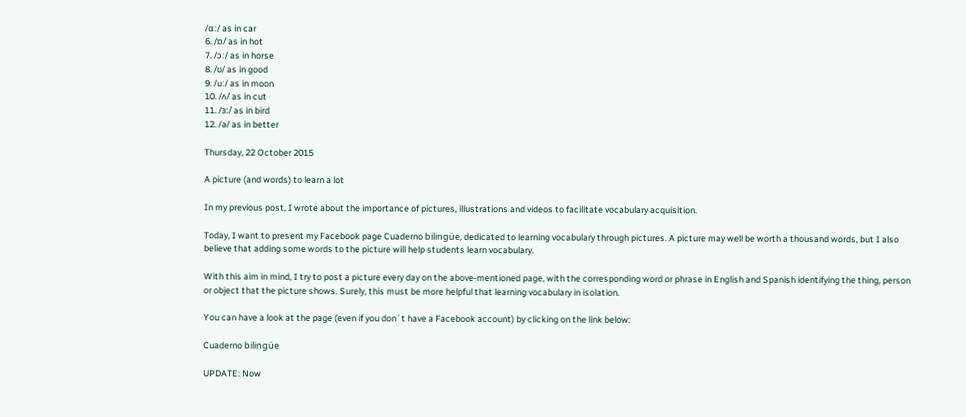/ɑː/ as in car
6. /ɒ/ as in hot
7. /ɔː/ as in horse
8. /ʊ/ as in good
9. /uː/ as in moon
10. /ʌ/ as in cut
11. /ɜː/ as in bird
12. /ə/ as in better

Thursday, 22 October 2015

A picture (and words) to learn a lot

In my previous post, I wrote about the importance of pictures, illustrations and videos to facilitate vocabulary acquisition.

Today, I want to present my Facebook page Cuaderno bilingüe, dedicated to learning vocabulary through pictures. A picture may well be worth a thousand words, but I also believe that adding some words to the picture will help students learn vocabulary.

With this aim in mind, I try to post a picture every day on the above-mentioned page, with the corresponding word or phrase in English and Spanish identifying the thing, person or object that the picture shows. Surely, this must be more helpful that learning vocabulary in isolation.

You can have a look at the page (even if you don´t have a Facebook account) by clicking on the link below:

Cuaderno bilingüe

UPDATE: Now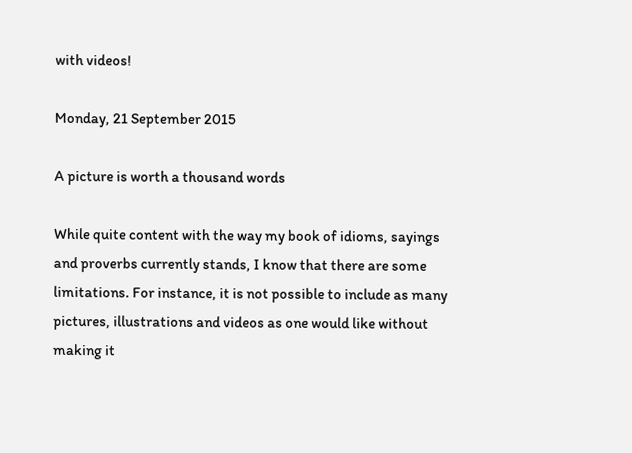with videos!

Monday, 21 September 2015

A picture is worth a thousand words

While quite content with the way my book of idioms, sayings and proverbs currently stands, I know that there are some limitations. For instance, it is not possible to include as many pictures, illustrations and videos as one would like without making it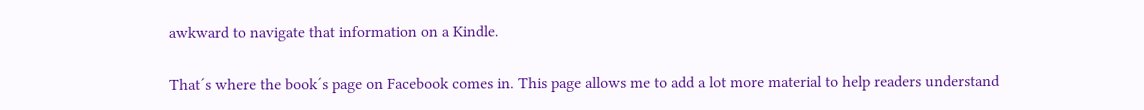awkward to navigate that information on a Kindle.

That´s where the book´s page on Facebook comes in. This page allows me to add a lot more material to help readers understand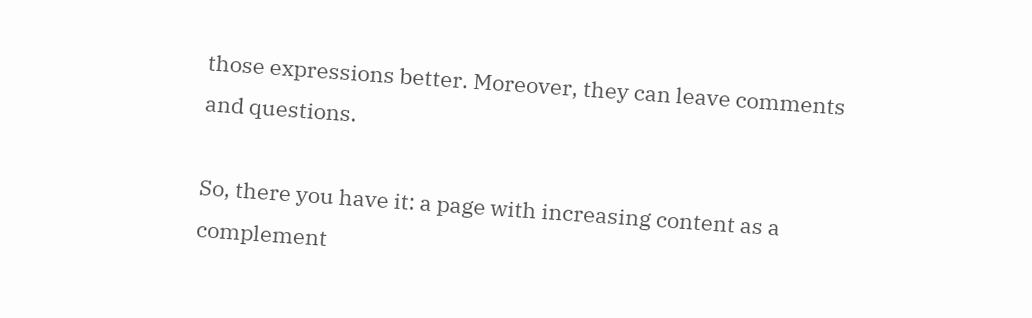those expressions better. Moreover, they can leave comments and questions.

So, there you have it: a page with increasing content as a complement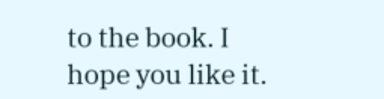to the book. I hope you like it.